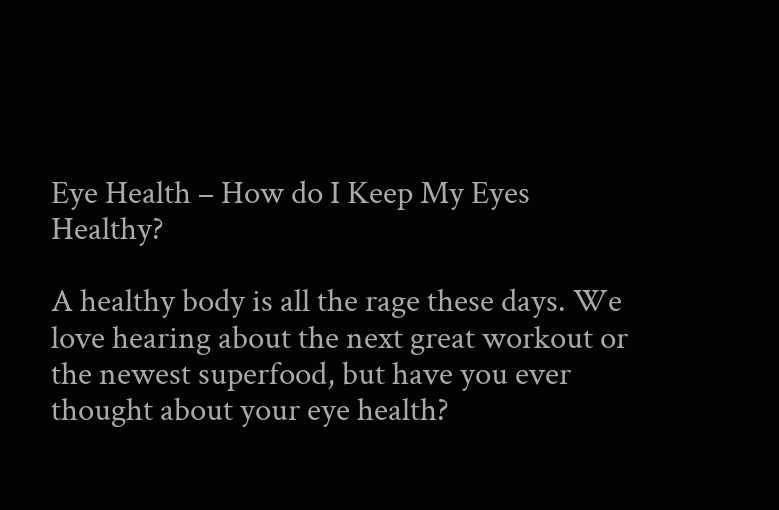Eye Health – How do I Keep My Eyes Healthy?

A healthy body is all the rage these days. We love hearing about the next great workout or the newest superfood, but have you ever thought about your eye health?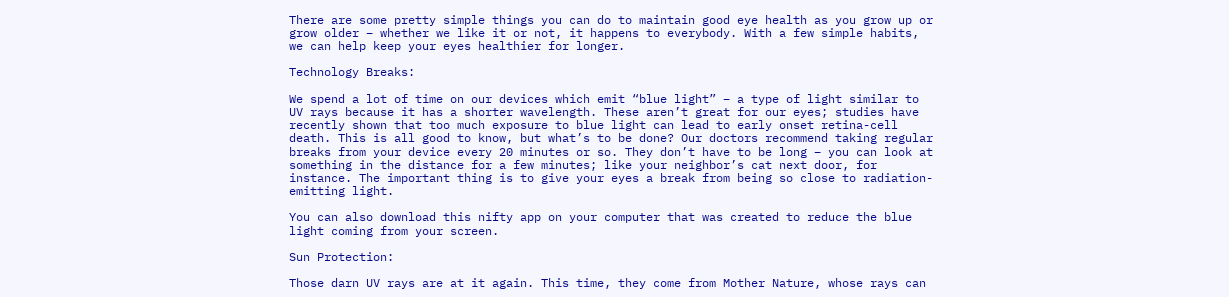There are some pretty simple things you can do to maintain good eye health as you grow up or grow older – whether we like it or not, it happens to everybody. With a few simple habits, we can help keep your eyes healthier for longer.

Technology Breaks:

We spend a lot of time on our devices which emit “blue light” – a type of light similar to UV rays because it has a shorter wavelength. These aren’t great for our eyes; studies have recently shown that too much exposure to blue light can lead to early onset retina-cell death. This is all good to know, but what’s to be done? Our doctors recommend taking regular breaks from your device every 20 minutes or so. They don’t have to be long – you can look at something in the distance for a few minutes; like your neighbor’s cat next door, for instance. The important thing is to give your eyes a break from being so close to radiation-emitting light.

You can also download this nifty app on your computer that was created to reduce the blue light coming from your screen.

Sun Protection:

Those darn UV rays are at it again. This time, they come from Mother Nature, whose rays can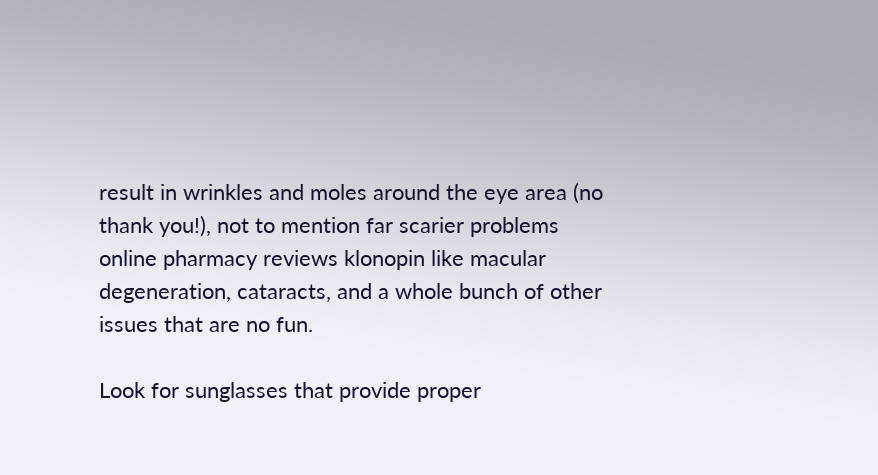result in wrinkles and moles around the eye area (no thank you!), not to mention far scarier problems online pharmacy reviews klonopin like macular degeneration, cataracts, and a whole bunch of other issues that are no fun.

Look for sunglasses that provide proper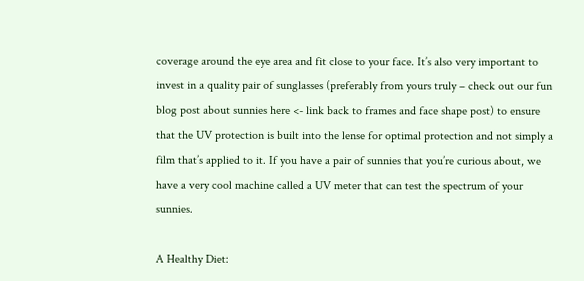coverage around the eye area and fit close to your face. It’s also very important to invest in a quality pair of sunglasses (preferably from yours truly – check out our fun blog post about sunnies here <- link back to frames and face shape post) to ensure that the UV protection is built into the lense for optimal protection and not simply a film that’s applied to it. If you have a pair of sunnies that you’re curious about, we have a very cool machine called a UV meter that can test the spectrum of your sunnies.

A Healthy Diet: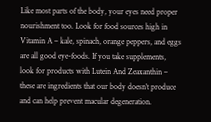Like most parts of the body, your eyes need proper nourishment too. Look for food sources high in Vitamin A – kale, spinach, orange peppers, and eggs are all good eye-foods. If you take supplements, look for products with Lutein And Zeaxanthin – these are ingredients that our body doesn’t produce and can help prevent macular degeneration.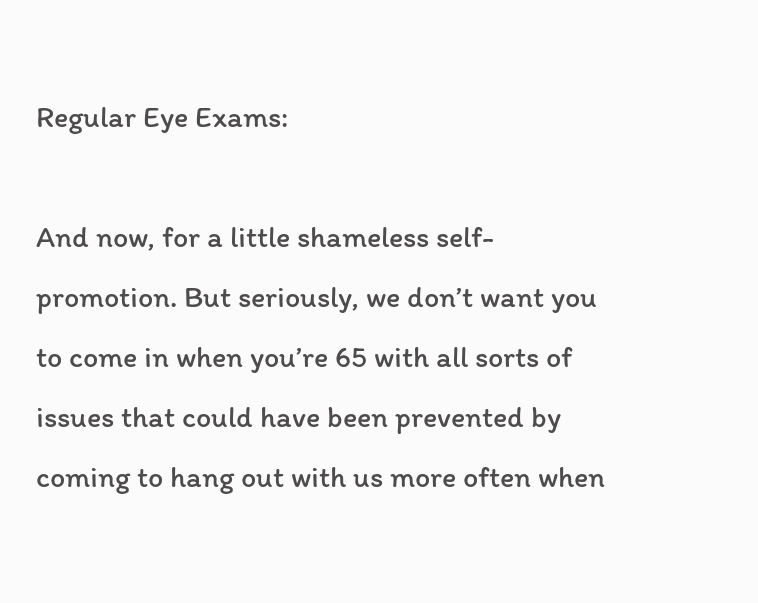Regular Eye Exams:

And now, for a little shameless self-promotion. But seriously, we don’t want you to come in when you’re 65 with all sorts of issues that could have been prevented by coming to hang out with us more often when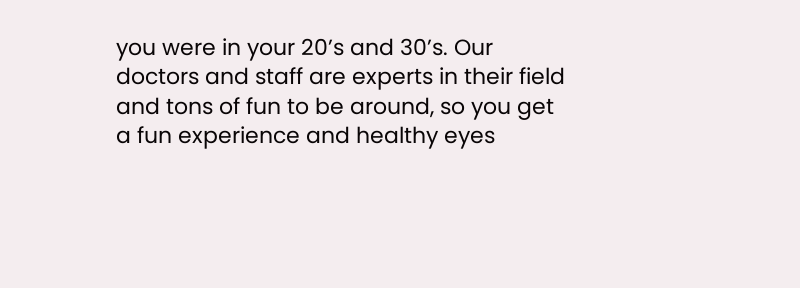you were in your 20’s and 30’s. Our doctors and staff are experts in their field and tons of fun to be around, so you get a fun experience and healthy eyes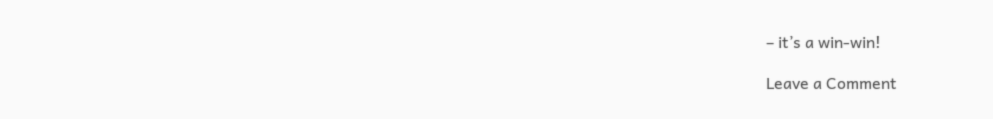– it’s a win-win!

Leave a Comment